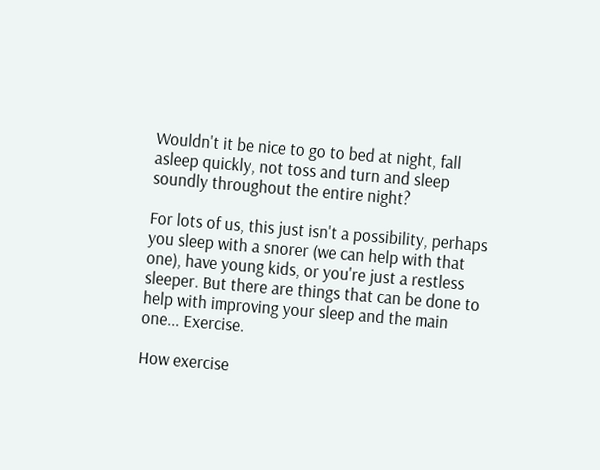Wouldn't it be nice to go to bed at night, fall asleep quickly, not toss and turn and sleep soundly throughout the entire night?

For lots of us, this just isn't a possibility, perhaps you sleep with a snorer (we can help with that one), have young kids, or you're just a restless sleeper. But there are things that can be done to help with improving your sleep and the main one... Exercise.

How exercise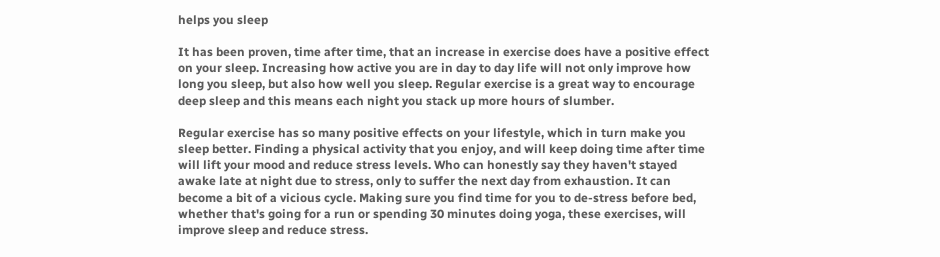helps you sleep

It has been proven, time after time, that an increase in exercise does have a positive effect on your sleep. Increasing how active you are in day to day life will not only improve how long you sleep, but also how well you sleep. Regular exercise is a great way to encourage deep sleep and this means each night you stack up more hours of slumber.

Regular exercise has so many positive effects on your lifestyle, which in turn make you sleep better. Finding a physical activity that you enjoy, and will keep doing time after time will lift your mood and reduce stress levels. Who can honestly say they haven't stayed awake late at night due to stress, only to suffer the next day from exhaustion. It can become a bit of a vicious cycle. Making sure you find time for you to de-stress before bed, whether that's going for a run or spending 30 minutes doing yoga, these exercises, will improve sleep and reduce stress.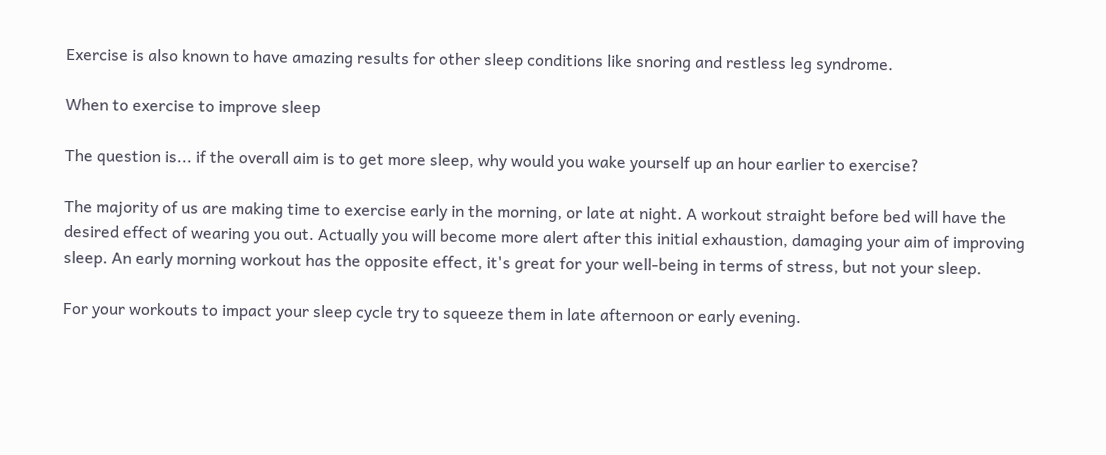Exercise is also known to have amazing results for other sleep conditions like snoring and restless leg syndrome.

When to exercise to improve sleep

The question is... if the overall aim is to get more sleep, why would you wake yourself up an hour earlier to exercise?

The majority of us are making time to exercise early in the morning, or late at night. A workout straight before bed will have the desired effect of wearing you out. Actually you will become more alert after this initial exhaustion, damaging your aim of improving sleep. An early morning workout has the opposite effect, it's great for your well-being in terms of stress, but not your sleep.

For your workouts to impact your sleep cycle try to squeeze them in late afternoon or early evening.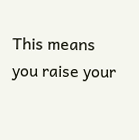This means you raise your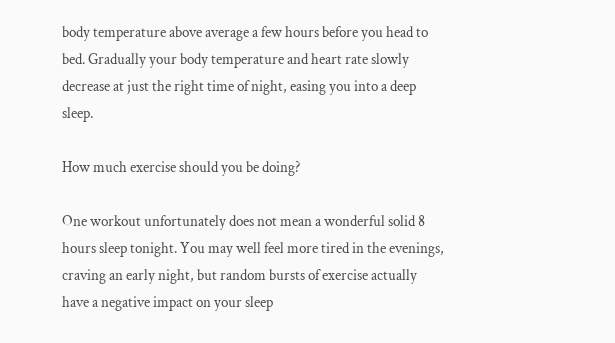body temperature above average a few hours before you head to bed. Gradually your body temperature and heart rate slowly decrease at just the right time of night, easing you into a deep sleep.

How much exercise should you be doing?

One workout unfortunately does not mean a wonderful solid 8 hours sleep tonight. You may well feel more tired in the evenings, craving an early night, but random bursts of exercise actually have a negative impact on your sleep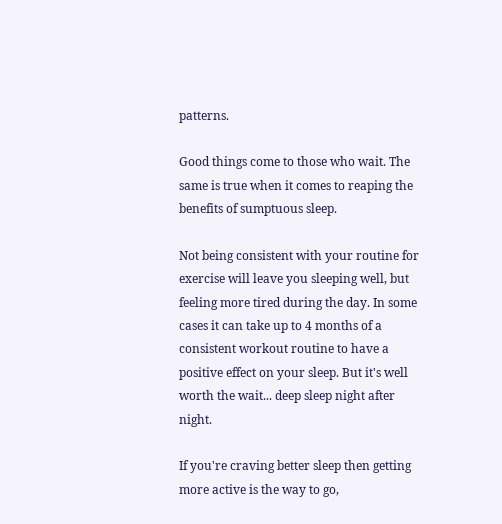patterns.

Good things come to those who wait. The same is true when it comes to reaping the benefits of sumptuous sleep.

Not being consistent with your routine for exercise will leave you sleeping well, but feeling more tired during the day. In some cases it can take up to 4 months of a consistent workout routine to have a positive effect on your sleep. But it's well worth the wait... deep sleep night after night.

If you're craving better sleep then getting more active is the way to go,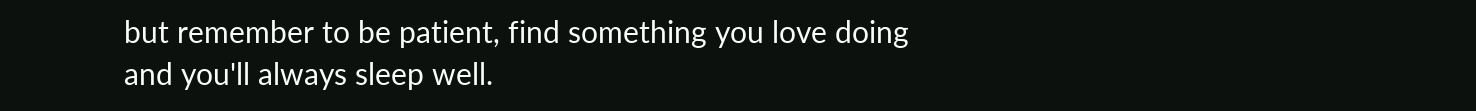but remember to be patient, find something you love doing and you'll always sleep well.